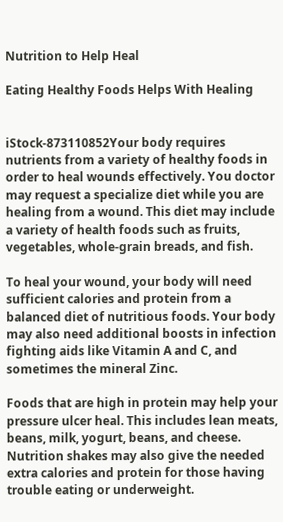Nutrition to Help Heal

Eating Healthy Foods Helps With Healing


iStock-873110852Your body requires nutrients from a variety of healthy foods in order to heal wounds effectively. You doctor may request a specialize diet while you are healing from a wound. This diet may include a variety of health foods such as fruits, vegetables, whole-grain breads, and fish.

To heal your wound, your body will need sufficient calories and protein from a balanced diet of nutritious foods. Your body may also need additional boosts in infection fighting aids like Vitamin A and C, and sometimes the mineral Zinc.

Foods that are high in protein may help your pressure ulcer heal. This includes lean meats, beans, milk, yogurt, beans, and cheese. Nutrition shakes may also give the needed extra calories and protein for those having trouble eating or underweight.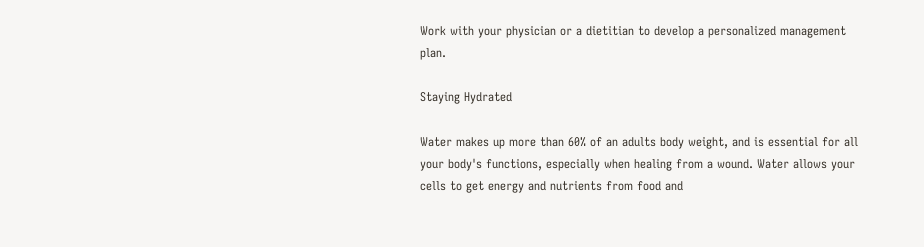Work with your physician or a dietitian to develop a personalized management plan.

Staying Hydrated

Water makes up more than 60% of an adults body weight, and is essential for all your body's functions, especially when healing from a wound. Water allows your cells to get energy and nutrients from food and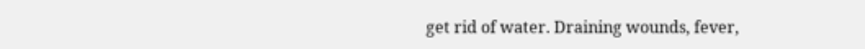get rid of water. Draining wounds, fever,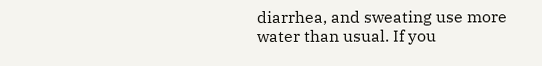diarrhea, and sweating use more water than usual. If you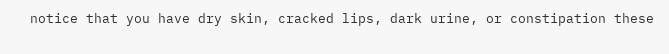notice that you have dry skin, cracked lips, dark urine, or constipation these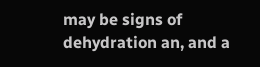may be signs of dehydration an, and a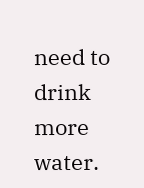need to drink more water.